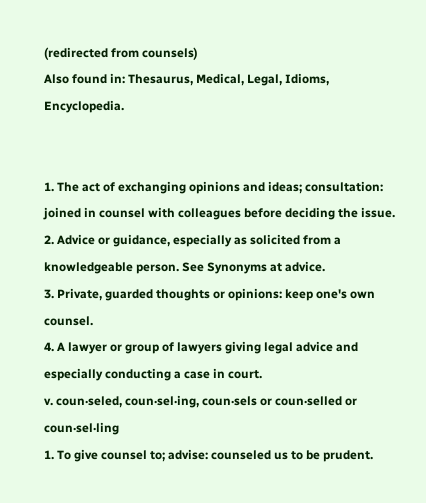(redirected from counsels)
Also found in: Thesaurus, Medical, Legal, Idioms, Encyclopedia.


1. The act of exchanging opinions and ideas; consultation: joined in counsel with colleagues before deciding the issue.
2. Advice or guidance, especially as solicited from a knowledgeable person. See Synonyms at advice.
3. Private, guarded thoughts or opinions: keep one's own counsel.
4. A lawyer or group of lawyers giving legal advice and especially conducting a case in court.
v. coun·seled, coun·sel·ing, coun·sels or coun·selled or coun·sel·ling
1. To give counsel to; advise: counseled us to be prudent.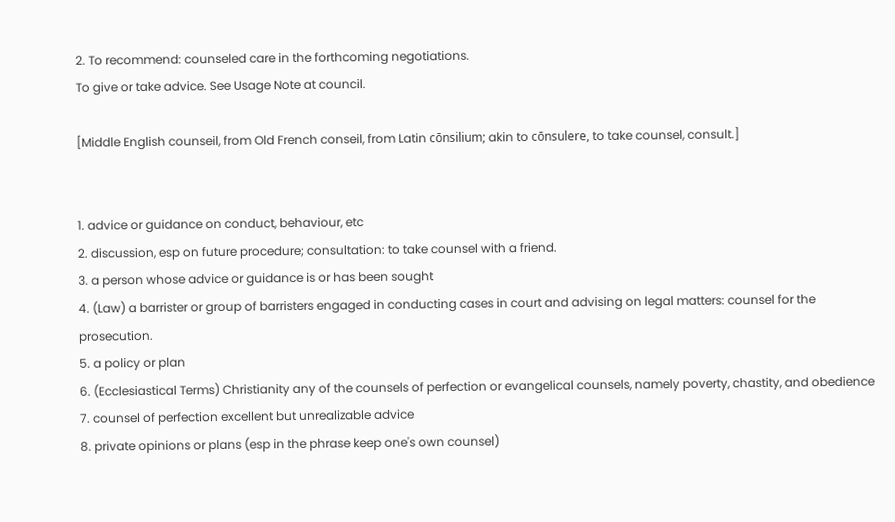2. To recommend: counseled care in the forthcoming negotiations.
To give or take advice. See Usage Note at council.

[Middle English counseil, from Old French conseil, from Latin cōnsilium; akin to cōnsulere, to take counsel, consult.]


1. advice or guidance on conduct, behaviour, etc
2. discussion, esp on future procedure; consultation: to take counsel with a friend.
3. a person whose advice or guidance is or has been sought
4. (Law) a barrister or group of barristers engaged in conducting cases in court and advising on legal matters: counsel for the prosecution.
5. a policy or plan
6. (Ecclesiastical Terms) Christianity any of the counsels of perfection or evangelical counsels, namely poverty, chastity, and obedience
7. counsel of perfection excellent but unrealizable advice
8. private opinions or plans (esp in the phrase keep one's own counsel)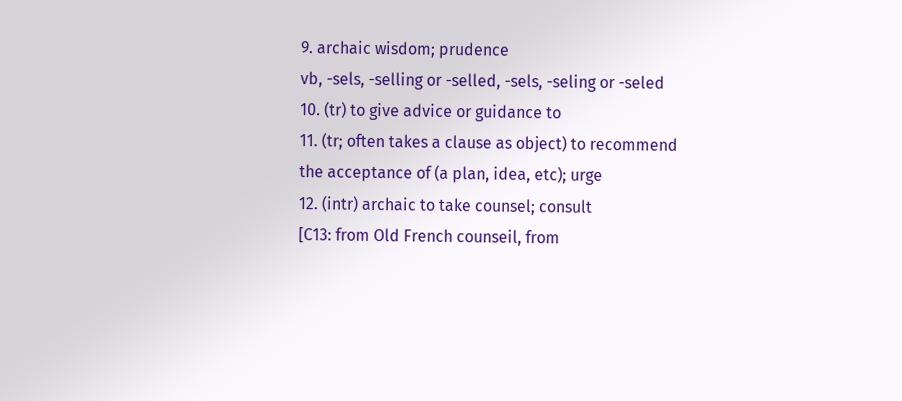9. archaic wisdom; prudence
vb, -sels, -selling or -selled, -sels, -seling or -seled
10. (tr) to give advice or guidance to
11. (tr; often takes a clause as object) to recommend the acceptance of (a plan, idea, etc); urge
12. (intr) archaic to take counsel; consult
[C13: from Old French counseil, from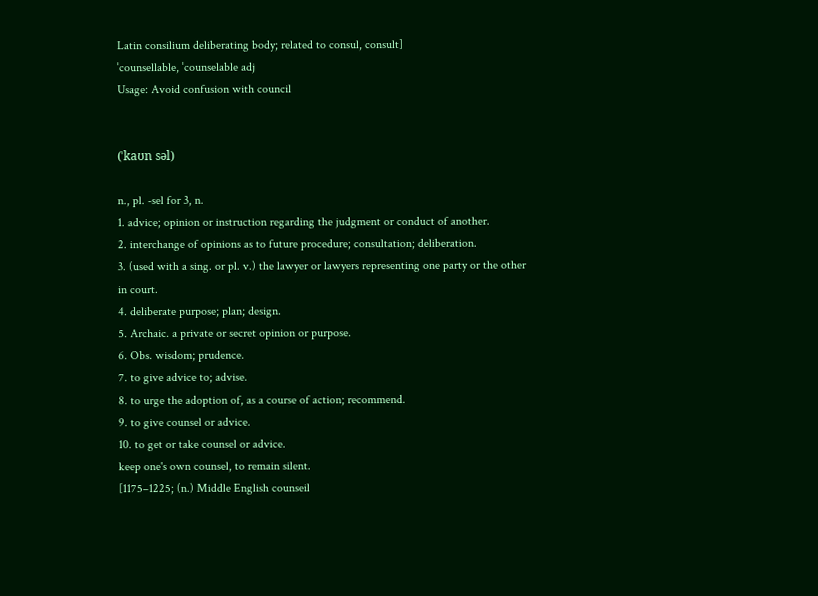Latin consilium deliberating body; related to consul, consult]
ˈcounsellable, ˈcounselable adj
Usage: Avoid confusion with council


(ˈkaʊn səl)

n., pl. -sel for 3, n.
1. advice; opinion or instruction regarding the judgment or conduct of another.
2. interchange of opinions as to future procedure; consultation; deliberation.
3. (used with a sing. or pl. v.) the lawyer or lawyers representing one party or the other in court.
4. deliberate purpose; plan; design.
5. Archaic. a private or secret opinion or purpose.
6. Obs. wisdom; prudence.
7. to give advice to; advise.
8. to urge the adoption of, as a course of action; recommend.
9. to give counsel or advice.
10. to get or take counsel or advice.
keep one's own counsel, to remain silent.
[1175–1225; (n.) Middle English counseil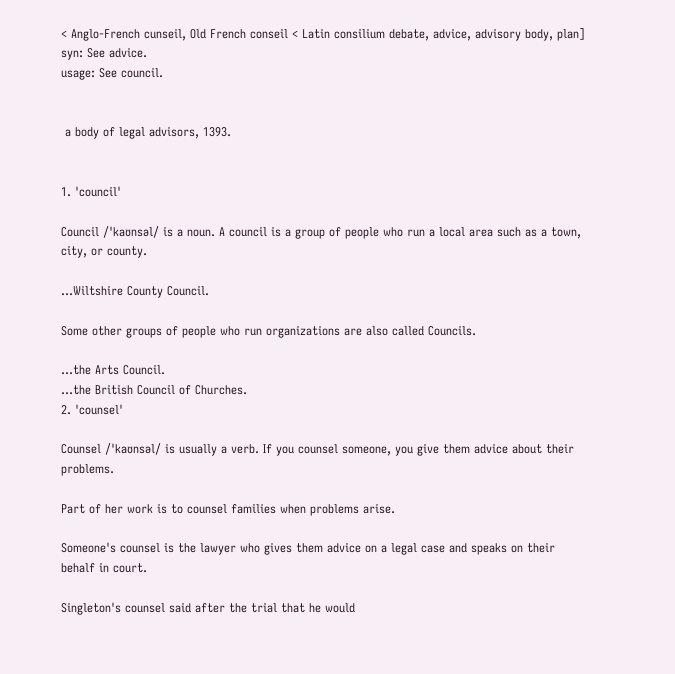< Anglo-French cunseil, Old French conseil < Latin consilium debate, advice, advisory body, plan]
syn: See advice.
usage: See council.


 a body of legal advisors, 1393.


1. 'council'

Council /'kaʊnsəl/ is a noun. A council is a group of people who run a local area such as a town, city, or county.

...Wiltshire County Council.

Some other groups of people who run organizations are also called Councils.

...the Arts Council.
...the British Council of Churches.
2. 'counsel'

Counsel /'kaʊnsəl/ is usually a verb. If you counsel someone, you give them advice about their problems.

Part of her work is to counsel families when problems arise.

Someone's counsel is the lawyer who gives them advice on a legal case and speaks on their behalf in court.

Singleton's counsel said after the trial that he would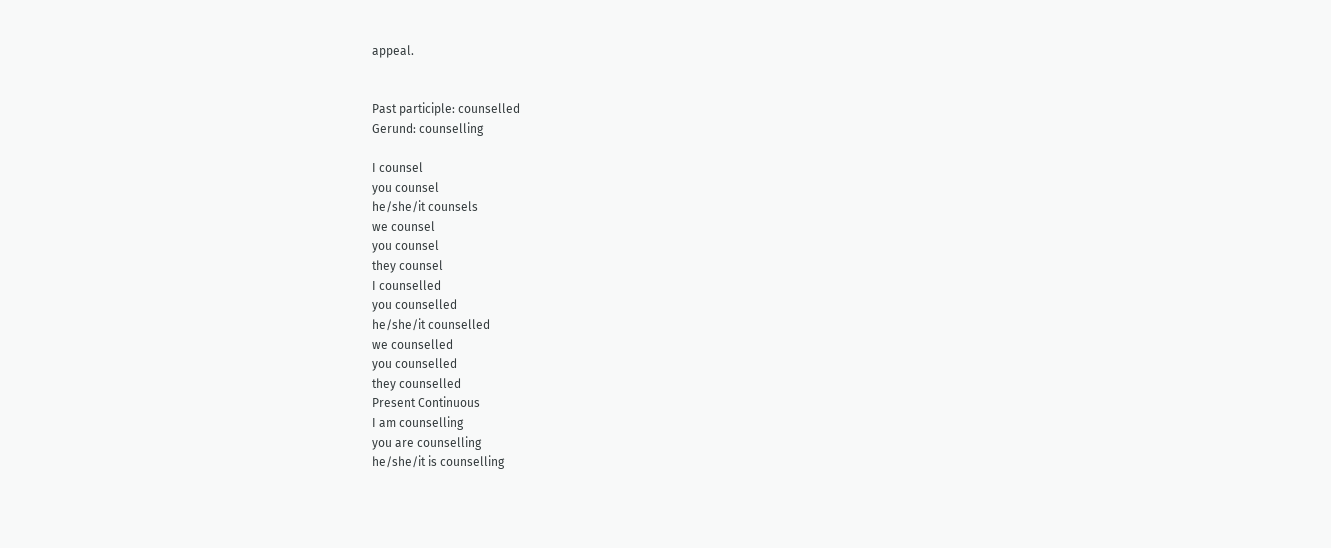appeal.


Past participle: counselled
Gerund: counselling

I counsel
you counsel
he/she/it counsels
we counsel
you counsel
they counsel
I counselled
you counselled
he/she/it counselled
we counselled
you counselled
they counselled
Present Continuous
I am counselling
you are counselling
he/she/it is counselling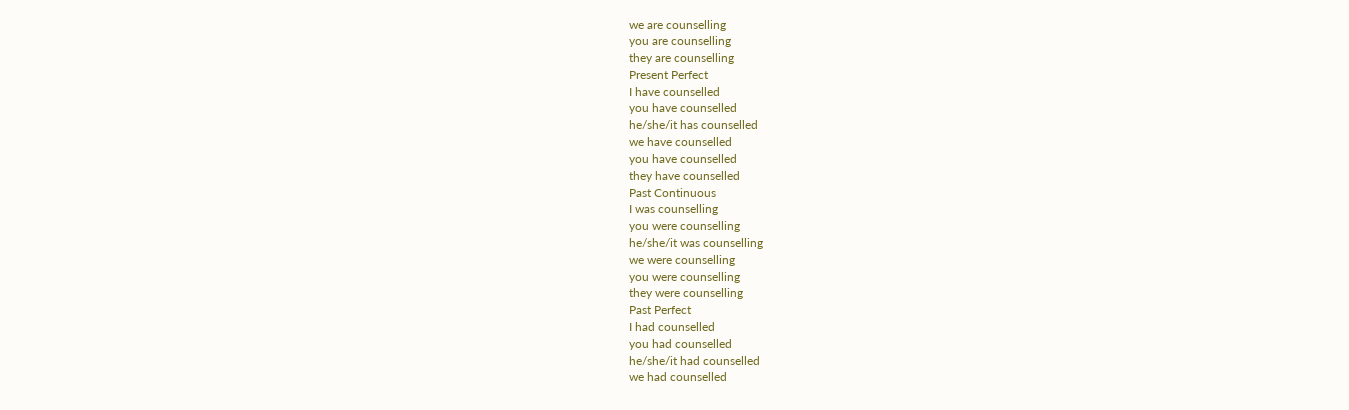we are counselling
you are counselling
they are counselling
Present Perfect
I have counselled
you have counselled
he/she/it has counselled
we have counselled
you have counselled
they have counselled
Past Continuous
I was counselling
you were counselling
he/she/it was counselling
we were counselling
you were counselling
they were counselling
Past Perfect
I had counselled
you had counselled
he/she/it had counselled
we had counselled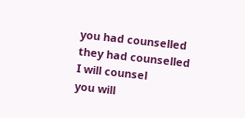you had counselled
they had counselled
I will counsel
you will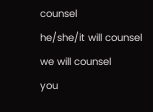counsel
he/she/it will counsel
we will counsel
you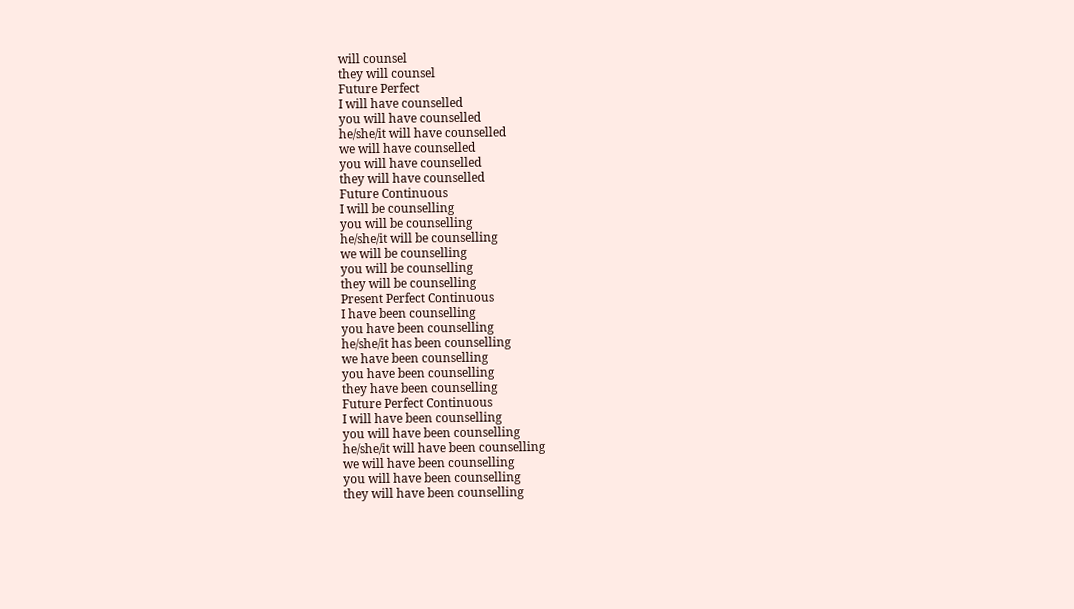will counsel
they will counsel
Future Perfect
I will have counselled
you will have counselled
he/she/it will have counselled
we will have counselled
you will have counselled
they will have counselled
Future Continuous
I will be counselling
you will be counselling
he/she/it will be counselling
we will be counselling
you will be counselling
they will be counselling
Present Perfect Continuous
I have been counselling
you have been counselling
he/she/it has been counselling
we have been counselling
you have been counselling
they have been counselling
Future Perfect Continuous
I will have been counselling
you will have been counselling
he/she/it will have been counselling
we will have been counselling
you will have been counselling
they will have been counselling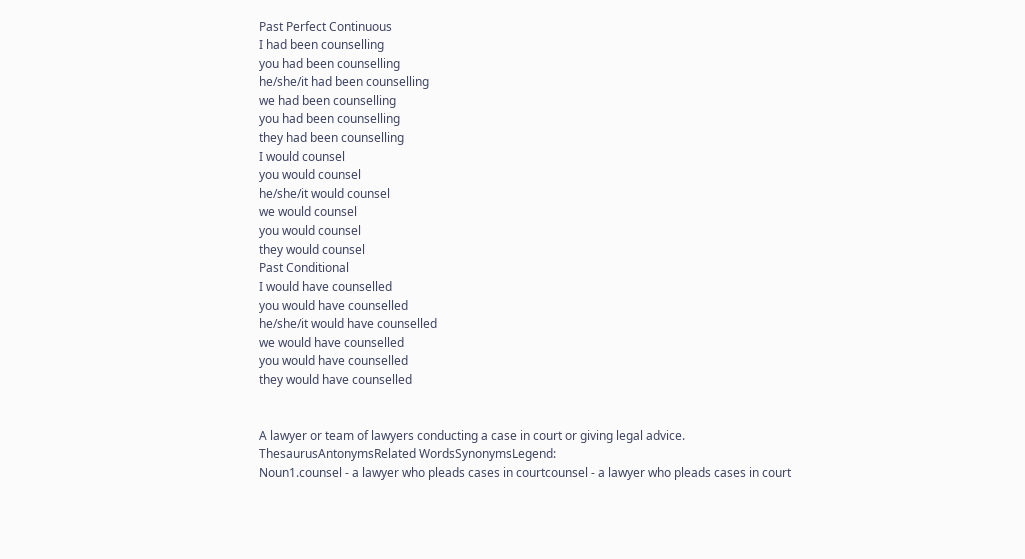Past Perfect Continuous
I had been counselling
you had been counselling
he/she/it had been counselling
we had been counselling
you had been counselling
they had been counselling
I would counsel
you would counsel
he/she/it would counsel
we would counsel
you would counsel
they would counsel
Past Conditional
I would have counselled
you would have counselled
he/she/it would have counselled
we would have counselled
you would have counselled
they would have counselled


A lawyer or team of lawyers conducting a case in court or giving legal advice.
ThesaurusAntonymsRelated WordsSynonymsLegend:
Noun1.counsel - a lawyer who pleads cases in courtcounsel - a lawyer who pleads cases in court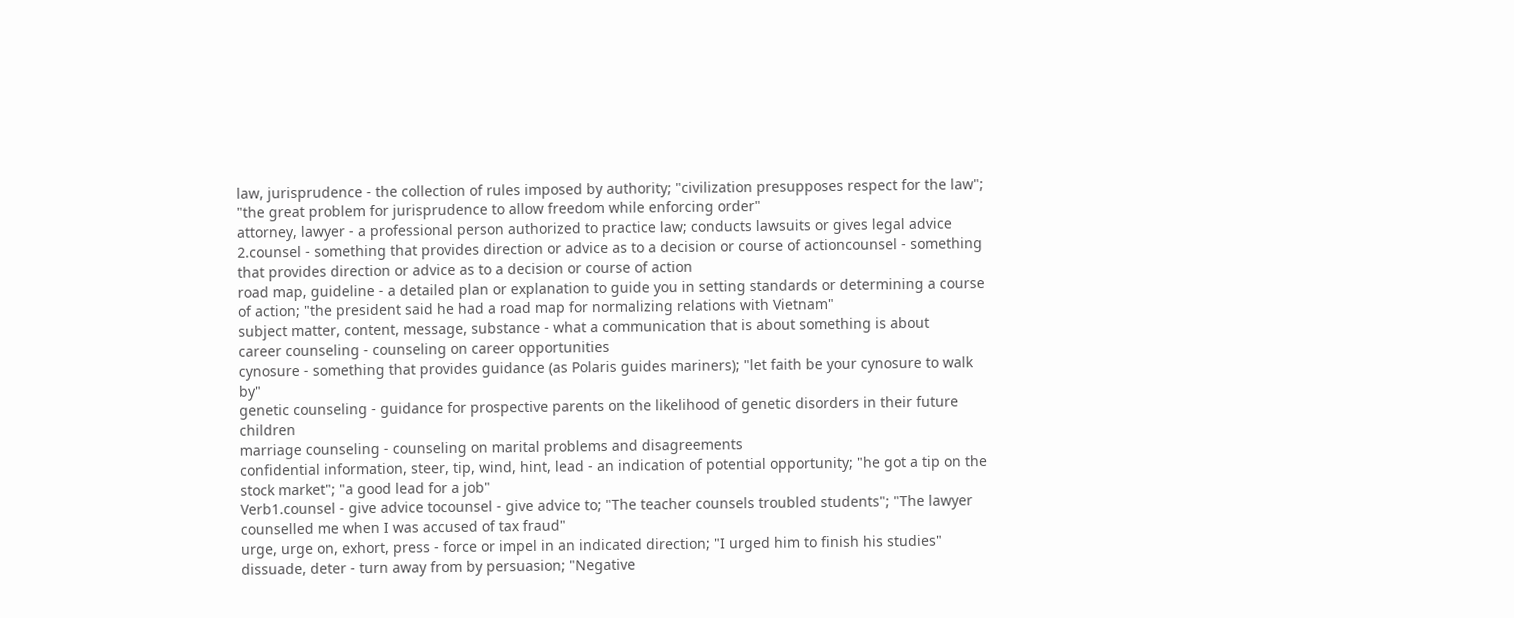law, jurisprudence - the collection of rules imposed by authority; "civilization presupposes respect for the law"; "the great problem for jurisprudence to allow freedom while enforcing order"
attorney, lawyer - a professional person authorized to practice law; conducts lawsuits or gives legal advice
2.counsel - something that provides direction or advice as to a decision or course of actioncounsel - something that provides direction or advice as to a decision or course of action
road map, guideline - a detailed plan or explanation to guide you in setting standards or determining a course of action; "the president said he had a road map for normalizing relations with Vietnam"
subject matter, content, message, substance - what a communication that is about something is about
career counseling - counseling on career opportunities
cynosure - something that provides guidance (as Polaris guides mariners); "let faith be your cynosure to walk by"
genetic counseling - guidance for prospective parents on the likelihood of genetic disorders in their future children
marriage counseling - counseling on marital problems and disagreements
confidential information, steer, tip, wind, hint, lead - an indication of potential opportunity; "he got a tip on the stock market"; "a good lead for a job"
Verb1.counsel - give advice tocounsel - give advice to; "The teacher counsels troubled students"; "The lawyer counselled me when I was accused of tax fraud"
urge, urge on, exhort, press - force or impel in an indicated direction; "I urged him to finish his studies"
dissuade, deter - turn away from by persuasion; "Negative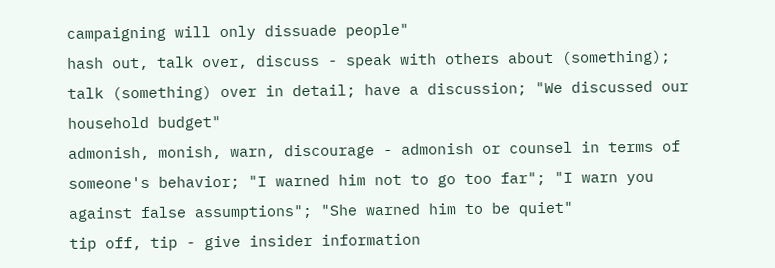campaigning will only dissuade people"
hash out, talk over, discuss - speak with others about (something); talk (something) over in detail; have a discussion; "We discussed our household budget"
admonish, monish, warn, discourage - admonish or counsel in terms of someone's behavior; "I warned him not to go too far"; "I warn you against false assumptions"; "She warned him to be quiet"
tip off, tip - give insider information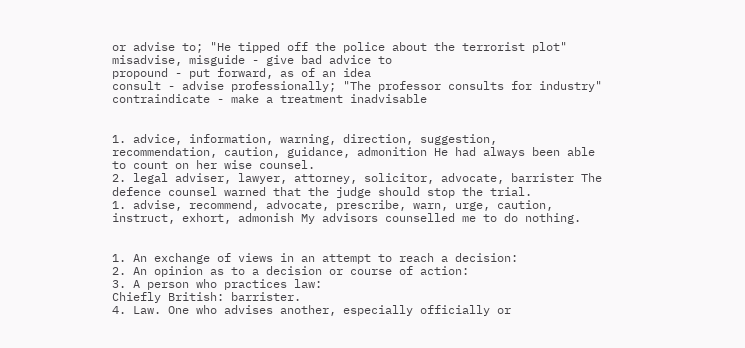or advise to; "He tipped off the police about the terrorist plot"
misadvise, misguide - give bad advice to
propound - put forward, as of an idea
consult - advise professionally; "The professor consults for industry"
contraindicate - make a treatment inadvisable


1. advice, information, warning, direction, suggestion, recommendation, caution, guidance, admonition He had always been able to count on her wise counsel.
2. legal adviser, lawyer, attorney, solicitor, advocate, barrister The defence counsel warned that the judge should stop the trial.
1. advise, recommend, advocate, prescribe, warn, urge, caution, instruct, exhort, admonish My advisors counselled me to do nothing.


1. An exchange of views in an attempt to reach a decision:
2. An opinion as to a decision or course of action:
3. A person who practices law:
Chiefly British: barrister.
4. Law. One who advises another, especially officially or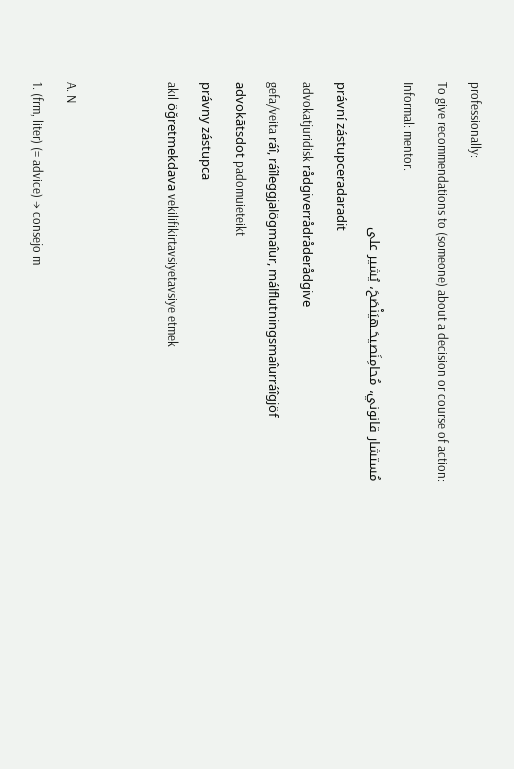professionally:
To give recommendations to (someone) about a decision or course of action:
Informal: mentor.
مُستشار قانوني، مُحامِنَصيحَـهيَنْصَحَ، يُشير على
právní zástupceradaradit
advokatjuridisk rådgiverrådråderådgive
gefa/veita ráî, ráîleggjalögmaîur, málflutningsmaîurráîgjöf
advokātsdot padomuieteikt
právny zástupca
akıl öğretmekdava vekilifikirtavsiyetavsiye etmek


A. N
1. (frm, liter) (= advice) → consejo m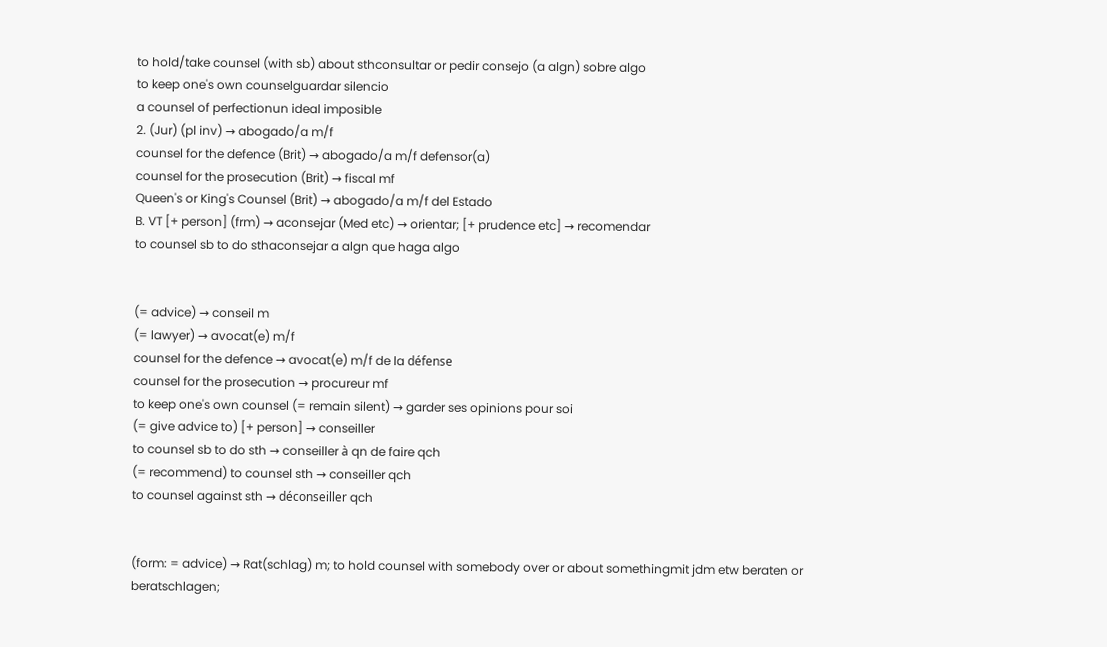to hold/take counsel (with sb) about sthconsultar or pedir consejo (a algn) sobre algo
to keep one's own counselguardar silencio
a counsel of perfectionun ideal imposible
2. (Jur) (pl inv) → abogado/a m/f
counsel for the defence (Brit) → abogado/a m/f defensor(a)
counsel for the prosecution (Brit) → fiscal mf
Queen's or King's Counsel (Brit) → abogado/a m/f del Estado
B. VT [+ person] (frm) → aconsejar (Med etc) → orientar; [+ prudence etc] → recomendar
to counsel sb to do sthaconsejar a algn que haga algo


(= advice) → conseil m
(= lawyer) → avocat(e) m/f
counsel for the defence → avocat(e) m/f de la défense
counsel for the prosecution → procureur mf
to keep one's own counsel (= remain silent) → garder ses opinions pour soi
(= give advice to) [+ person] → conseiller
to counsel sb to do sth → conseiller à qn de faire qch
(= recommend) to counsel sth → conseiller qch
to counsel against sth → déconseiller qch


(form: = advice) → Rat(schlag) m; to hold counsel with somebody over or about somethingmit jdm etw beraten or beratschlagen;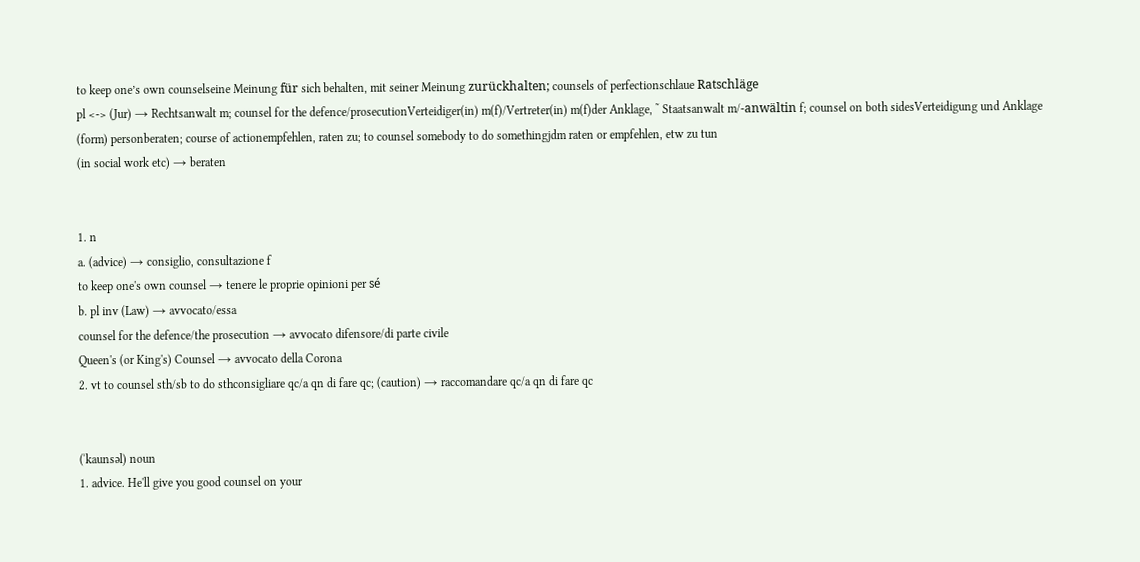to keep one’s own counselseine Meinung für sich behalten, mit seiner Meinung zurückhalten; counsels of perfectionschlaue Ratschläge
pl <-> (Jur) → Rechtsanwalt m; counsel for the defence/prosecutionVerteidiger(in) m(f)/Vertreter(in) m(f)der Anklage, ˜ Staatsanwalt m/-anwältin f; counsel on both sidesVerteidigung und Anklage
(form) personberaten; course of actionempfehlen, raten zu; to counsel somebody to do somethingjdm raten or empfehlen, etw zu tun
(in social work etc) → beraten


1. n
a. (advice) → consiglio, consultazione f
to keep one's own counsel → tenere le proprie opinioni per sé
b. pl inv (Law) → avvocato/essa
counsel for the defence/the prosecution → avvocato difensore/di parte civile
Queen's (or King's) Counsel → avvocato della Corona
2. vt to counsel sth/sb to do sthconsigliare qc/a qn di fare qc; (caution) → raccomandare qc/a qn di fare qc


(ˈkaunsəl) noun
1. advice. He'll give you good counsel on your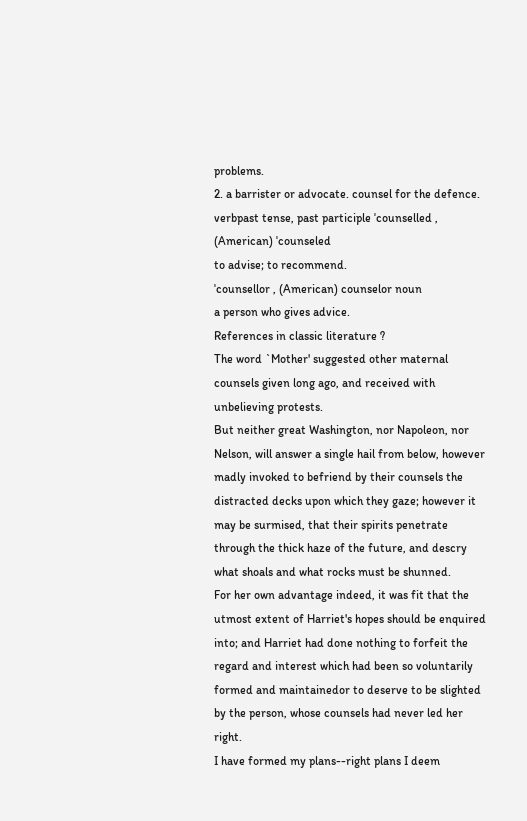problems.
2. a barrister or advocate. counsel for the defence.
verbpast tense, past participle ˈcounselled , (American) ˈcounseled
to advise; to recommend.
ˈcounsellor , (American) counselor noun
a person who gives advice.
References in classic literature ?
The word `Mother' suggested other maternal counsels given long ago, and received with unbelieving protests.
But neither great Washington, nor Napoleon, nor Nelson, will answer a single hail from below, however madly invoked to befriend by their counsels the distracted decks upon which they gaze; however it may be surmised, that their spirits penetrate through the thick haze of the future, and descry what shoals and what rocks must be shunned.
For her own advantage indeed, it was fit that the utmost extent of Harriet's hopes should be enquired into; and Harriet had done nothing to forfeit the regard and interest which had been so voluntarily formed and maintainedor to deserve to be slighted by the person, whose counsels had never led her right.
I have formed my plans--right plans I deem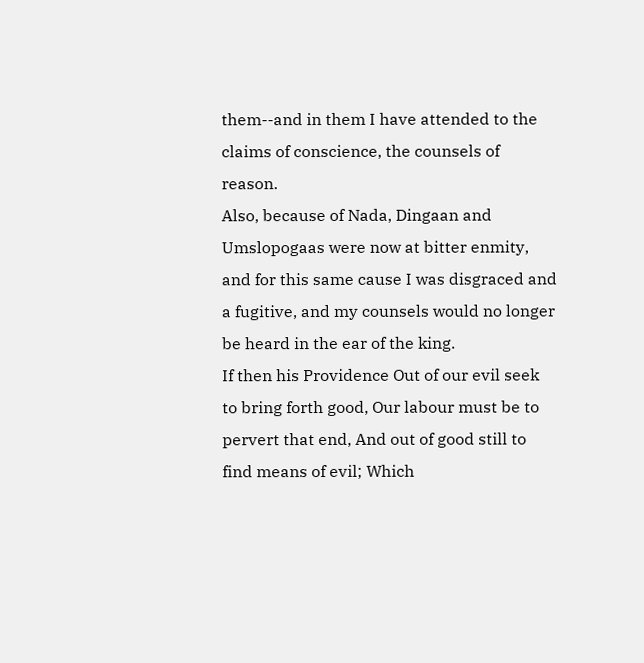them--and in them I have attended to the claims of conscience, the counsels of reason.
Also, because of Nada, Dingaan and Umslopogaas were now at bitter enmity, and for this same cause I was disgraced and a fugitive, and my counsels would no longer be heard in the ear of the king.
If then his Providence Out of our evil seek to bring forth good, Our labour must be to pervert that end, And out of good still to find means of evil; Which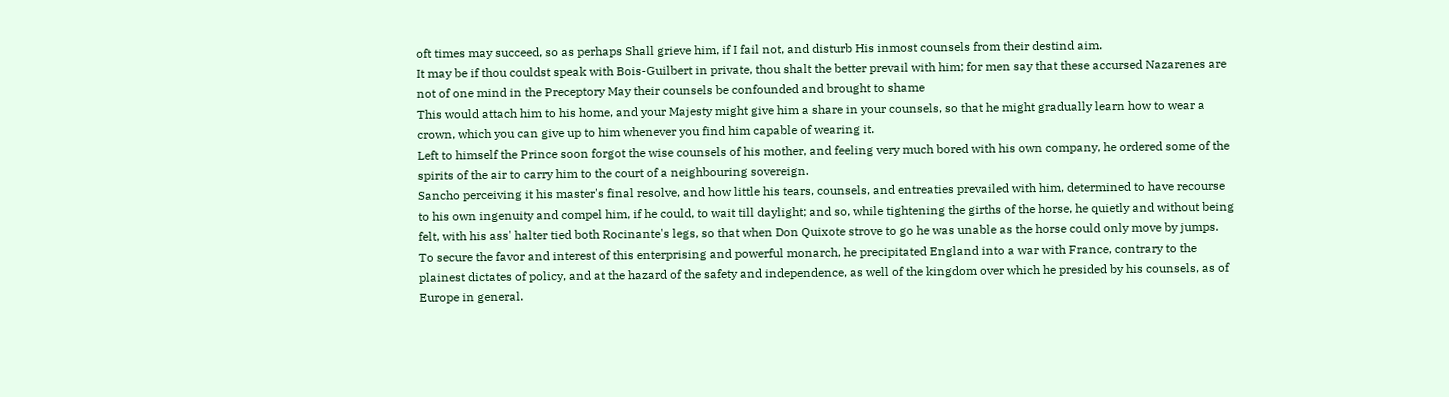oft times may succeed, so as perhaps Shall grieve him, if I fail not, and disturb His inmost counsels from their destind aim.
It may be if thou couldst speak with Bois-Guilbert in private, thou shalt the better prevail with him; for men say that these accursed Nazarenes are not of one mind in the Preceptory May their counsels be confounded and brought to shame
This would attach him to his home, and your Majesty might give him a share in your counsels, so that he might gradually learn how to wear a crown, which you can give up to him whenever you find him capable of wearing it.
Left to himself the Prince soon forgot the wise counsels of his mother, and feeling very much bored with his own company, he ordered some of the spirits of the air to carry him to the court of a neighbouring sovereign.
Sancho perceiving it his master's final resolve, and how little his tears, counsels, and entreaties prevailed with him, determined to have recourse to his own ingenuity and compel him, if he could, to wait till daylight; and so, while tightening the girths of the horse, he quietly and without being felt, with his ass' halter tied both Rocinante's legs, so that when Don Quixote strove to go he was unable as the horse could only move by jumps.
To secure the favor and interest of this enterprising and powerful monarch, he precipitated England into a war with France, contrary to the plainest dictates of policy, and at the hazard of the safety and independence, as well of the kingdom over which he presided by his counsels, as of Europe in general.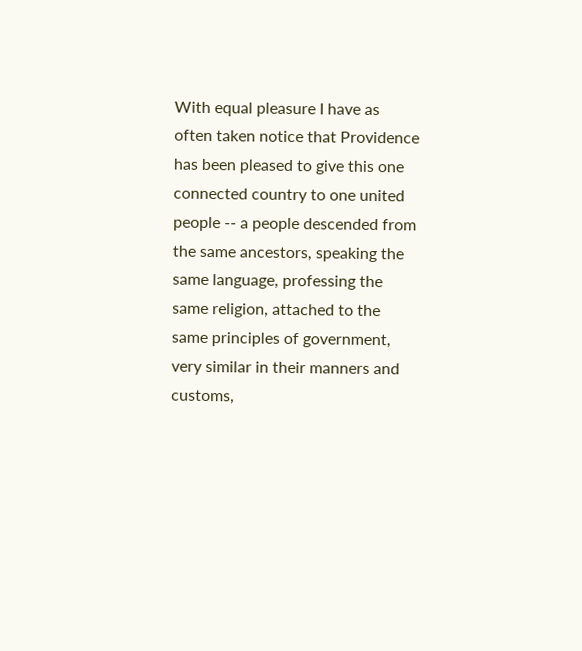With equal pleasure I have as often taken notice that Providence has been pleased to give this one connected country to one united people -- a people descended from the same ancestors, speaking the same language, professing the same religion, attached to the same principles of government, very similar in their manners and customs,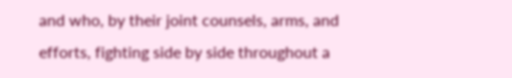and who, by their joint counsels, arms, and efforts, fighting side by side throughout a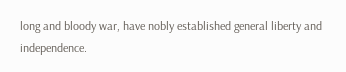long and bloody war, have nobly established general liberty and independence.